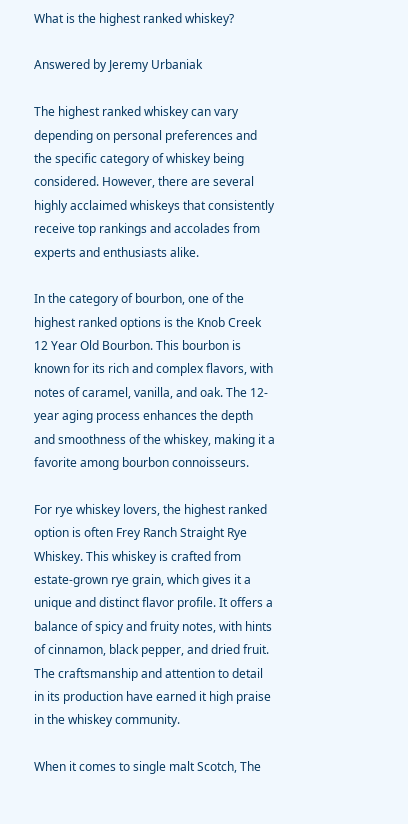What is the highest ranked whiskey?

Answered by Jeremy Urbaniak

The highest ranked whiskey can vary depending on personal preferences and the specific category of whiskey being considered. However, there are several highly acclaimed whiskeys that consistently receive top rankings and accolades from experts and enthusiasts alike.

In the category of bourbon, one of the highest ranked options is the Knob Creek 12 Year Old Bourbon. This bourbon is known for its rich and complex flavors, with notes of caramel, vanilla, and oak. The 12-year aging process enhances the depth and smoothness of the whiskey, making it a favorite among bourbon connoisseurs.

For rye whiskey lovers, the highest ranked option is often Frey Ranch Straight Rye Whiskey. This whiskey is crafted from estate-grown rye grain, which gives it a unique and distinct flavor profile. It offers a balance of spicy and fruity notes, with hints of cinnamon, black pepper, and dried fruit. The craftsmanship and attention to detail in its production have earned it high praise in the whiskey community.

When it comes to single malt Scotch, The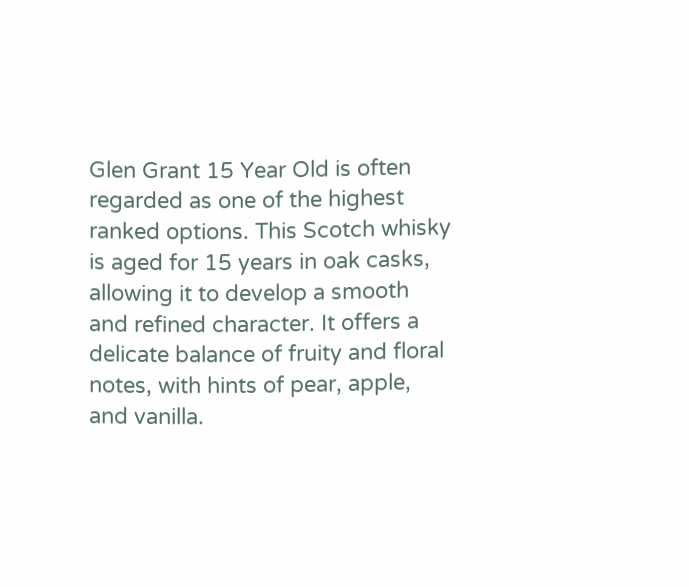Glen Grant 15 Year Old is often regarded as one of the highest ranked options. This Scotch whisky is aged for 15 years in oak casks, allowing it to develop a smooth and refined character. It offers a delicate balance of fruity and floral notes, with hints of pear, apple, and vanilla.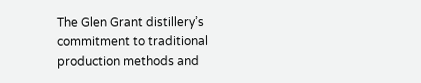The Glen Grant distillery’s commitment to traditional production methods and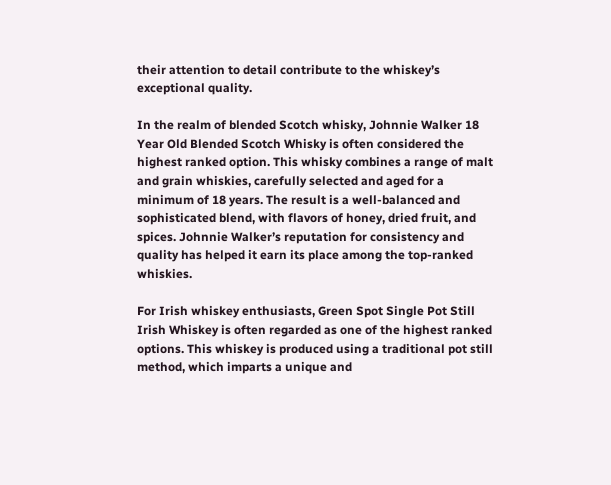their attention to detail contribute to the whiskey’s exceptional quality.

In the realm of blended Scotch whisky, Johnnie Walker 18 Year Old Blended Scotch Whisky is often considered the highest ranked option. This whisky combines a range of malt and grain whiskies, carefully selected and aged for a minimum of 18 years. The result is a well-balanced and sophisticated blend, with flavors of honey, dried fruit, and spices. Johnnie Walker’s reputation for consistency and quality has helped it earn its place among the top-ranked whiskies.

For Irish whiskey enthusiasts, Green Spot Single Pot Still Irish Whiskey is often regarded as one of the highest ranked options. This whiskey is produced using a traditional pot still method, which imparts a unique and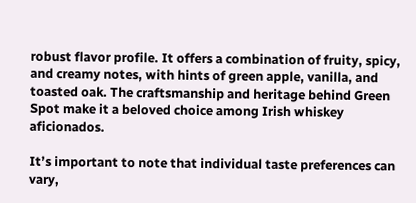robust flavor profile. It offers a combination of fruity, spicy, and creamy notes, with hints of green apple, vanilla, and toasted oak. The craftsmanship and heritage behind Green Spot make it a beloved choice among Irish whiskey aficionados.

It’s important to note that individual taste preferences can vary,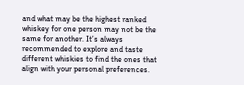and what may be the highest ranked whiskey for one person may not be the same for another. It’s always recommended to explore and taste different whiskies to find the ones that align with your personal preferences.